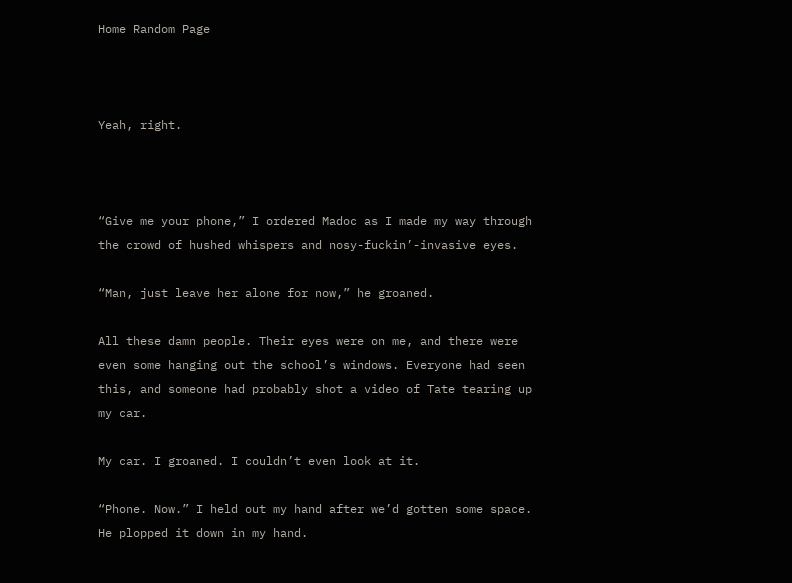Home Random Page



Yeah, right.



“Give me your phone,” I ordered Madoc as I made my way through the crowd of hushed whispers and nosy-fuckin’-invasive eyes.

“Man, just leave her alone for now,” he groaned.

All these damn people. Their eyes were on me, and there were even some hanging out the school’s windows. Everyone had seen this, and someone had probably shot a video of Tate tearing up my car.

My car. I groaned. I couldn’t even look at it.

“Phone. Now.” I held out my hand after we’d gotten some space. He plopped it down in my hand.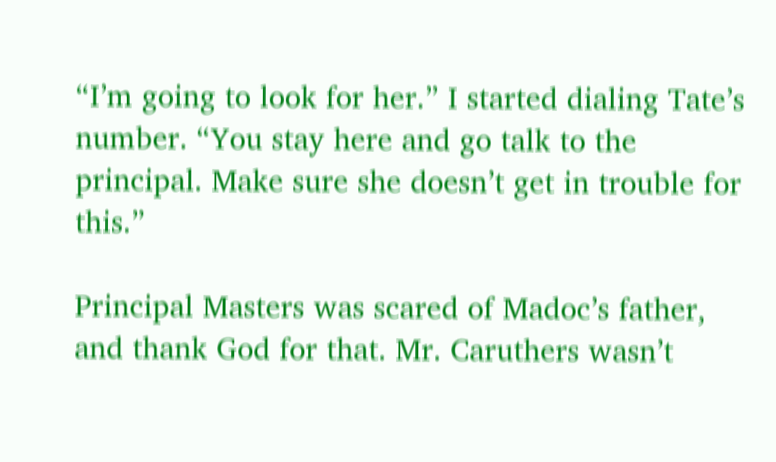“I’m going to look for her.” I started dialing Tate’s number. “You stay here and go talk to the principal. Make sure she doesn’t get in trouble for this.”

Principal Masters was scared of Madoc’s father, and thank God for that. Mr. Caruthers wasn’t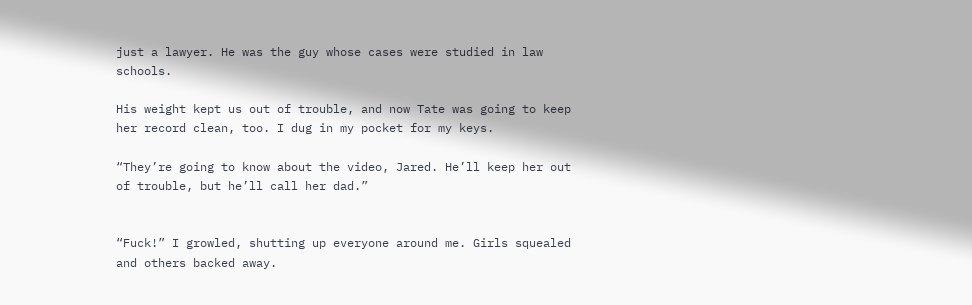just a lawyer. He was the guy whose cases were studied in law schools.

His weight kept us out of trouble, and now Tate was going to keep her record clean, too. I dug in my pocket for my keys.

“They’re going to know about the video, Jared. He’ll keep her out of trouble, but he’ll call her dad.”


“Fuck!” I growled, shutting up everyone around me. Girls squealed and others backed away.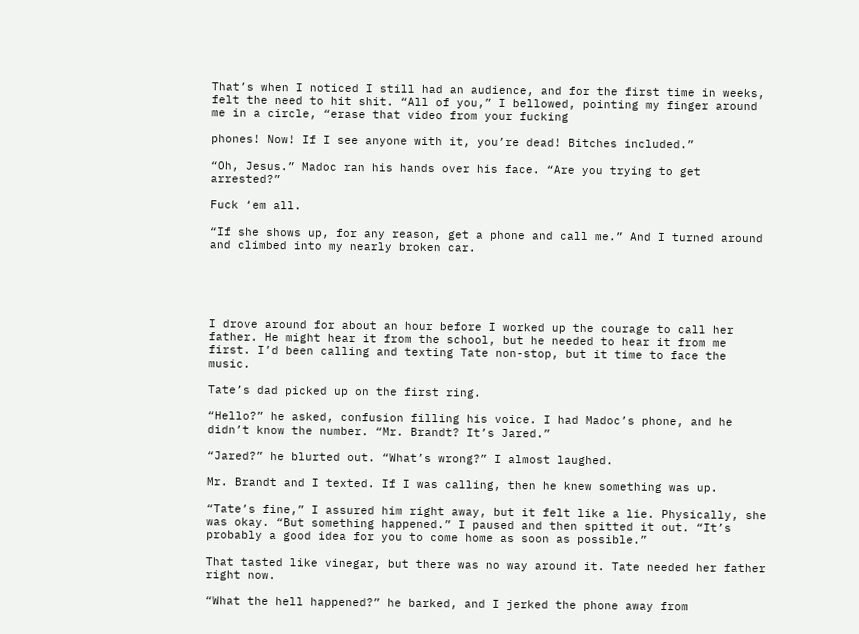That’s when I noticed I still had an audience, and for the first time in weeks, felt the need to hit shit. “All of you,” I bellowed, pointing my finger around me in a circle, “erase that video from your fucking

phones! Now! If I see anyone with it, you’re dead! Bitches included.”

“Oh, Jesus.” Madoc ran his hands over his face. “Are you trying to get arrested?”

Fuck ‘em all.

“If she shows up, for any reason, get a phone and call me.” And I turned around and climbed into my nearly broken car.





I drove around for about an hour before I worked up the courage to call her father. He might hear it from the school, but he needed to hear it from me first. I’d been calling and texting Tate non-stop, but it time to face the music.

Tate’s dad picked up on the first ring.

“Hello?” he asked, confusion filling his voice. I had Madoc’s phone, and he didn’t know the number. “Mr. Brandt? It’s Jared.”

“Jared?” he blurted out. “What’s wrong?” I almost laughed.

Mr. Brandt and I texted. If I was calling, then he knew something was up.

“Tate’s fine,” I assured him right away, but it felt like a lie. Physically, she was okay. “But something happened.” I paused and then spitted it out. “It’s probably a good idea for you to come home as soon as possible.”

That tasted like vinegar, but there was no way around it. Tate needed her father right now.

“What the hell happened?” he barked, and I jerked the phone away from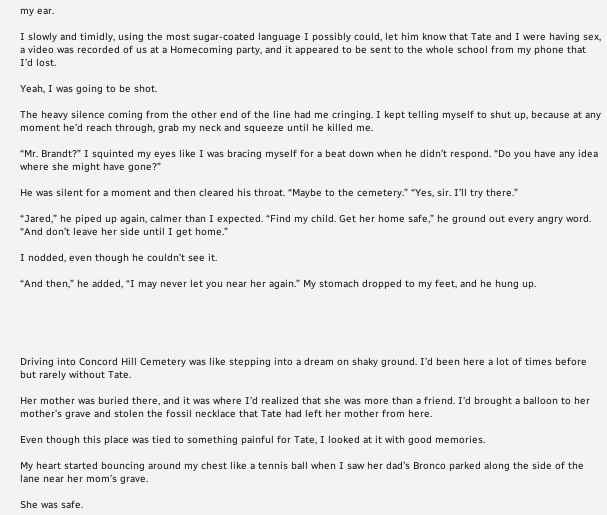my ear.

I slowly and timidly, using the most sugar-coated language I possibly could, let him know that Tate and I were having sex, a video was recorded of us at a Homecoming party, and it appeared to be sent to the whole school from my phone that I’d lost.

Yeah, I was going to be shot.

The heavy silence coming from the other end of the line had me cringing. I kept telling myself to shut up, because at any moment he’d reach through, grab my neck and squeeze until he killed me.

“Mr. Brandt?” I squinted my eyes like I was bracing myself for a beat down when he didn’t respond. “Do you have any idea where she might have gone?”

He was silent for a moment and then cleared his throat. “Maybe to the cemetery.” “Yes, sir. I’ll try there.”

“Jared,” he piped up again, calmer than I expected. “Find my child. Get her home safe,” he ground out every angry word. “And don’t leave her side until I get home.”

I nodded, even though he couldn’t see it.

“And then,” he added, “I may never let you near her again.” My stomach dropped to my feet, and he hung up.





Driving into Concord Hill Cemetery was like stepping into a dream on shaky ground. I’d been here a lot of times before but rarely without Tate.

Her mother was buried there, and it was where I’d realized that she was more than a friend. I’d brought a balloon to her mother’s grave and stolen the fossil necklace that Tate had left her mother from here.

Even though this place was tied to something painful for Tate, I looked at it with good memories.

My heart started bouncing around my chest like a tennis ball when I saw her dad’s Bronco parked along the side of the lane near her mom’s grave.

She was safe.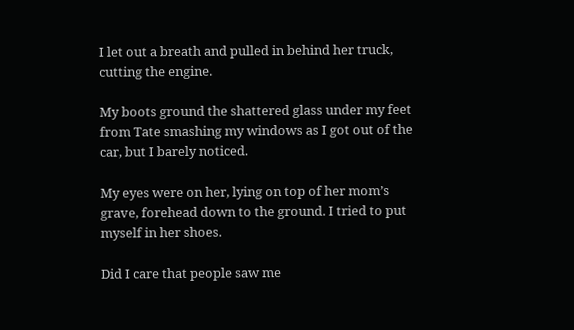I let out a breath and pulled in behind her truck, cutting the engine.

My boots ground the shattered glass under my feet from Tate smashing my windows as I got out of the car, but I barely noticed.

My eyes were on her, lying on top of her mom’s grave, forehead down to the ground. I tried to put myself in her shoes.

Did I care that people saw me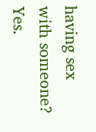having sex with someone? Yes.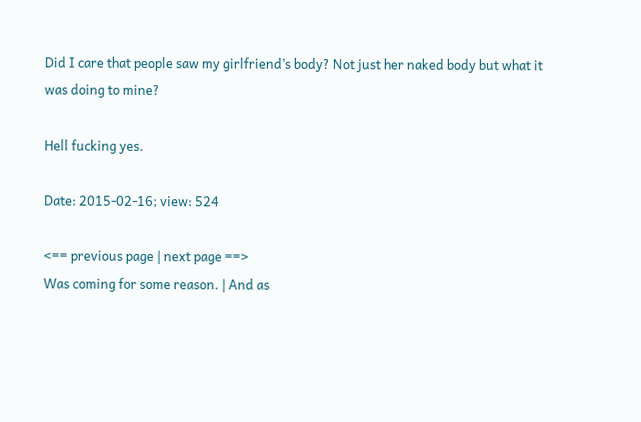Did I care that people saw my girlfriend’s body? Not just her naked body but what it was doing to mine?

Hell fucking yes.

Date: 2015-02-16; view: 524

<== previous page | next page ==>
Was coming for some reason. | And as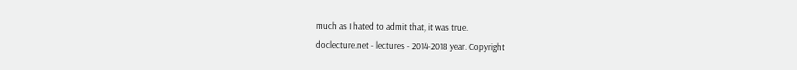much as I hated to admit that, it was true.
doclecture.net - lectures - 2014-2018 year. Copyright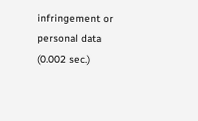infringement or personal data (0.002 sec.)